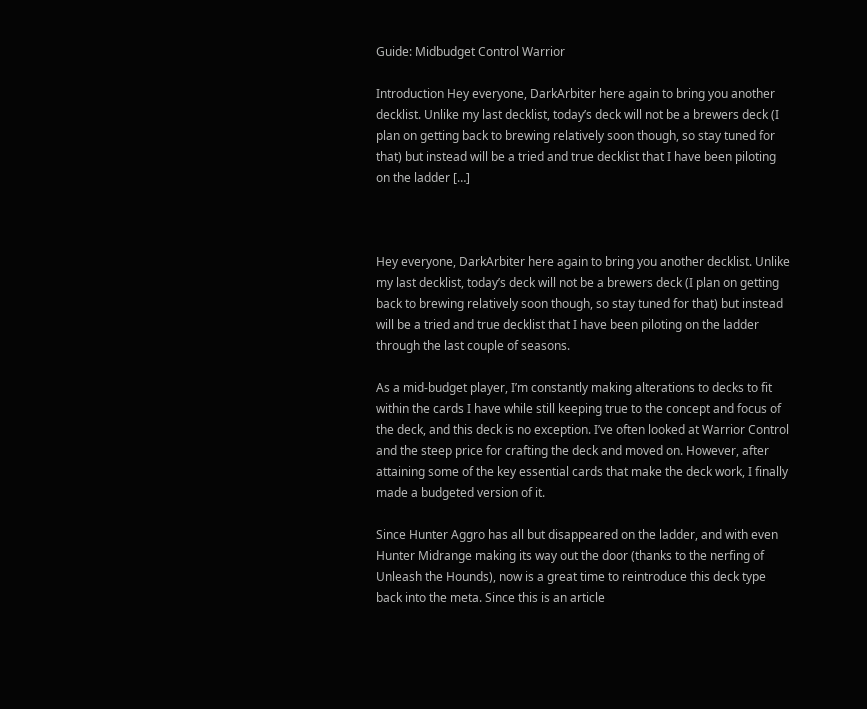Guide: Midbudget Control Warrior

Introduction Hey everyone, DarkArbiter here again to bring you another decklist. Unlike my last decklist, today’s deck will not be a brewers deck (I plan on getting back to brewing relatively soon though, so stay tuned for that) but instead will be a tried and true decklist that I have been piloting on the ladder […]



Hey everyone, DarkArbiter here again to bring you another decklist. Unlike my last decklist, today’s deck will not be a brewers deck (I plan on getting back to brewing relatively soon though, so stay tuned for that) but instead will be a tried and true decklist that I have been piloting on the ladder through the last couple of seasons.

As a mid-budget player, I’m constantly making alterations to decks to fit within the cards I have while still keeping true to the concept and focus of the deck, and this deck is no exception. I’ve often looked at Warrior Control and the steep price for crafting the deck and moved on. However, after attaining some of the key essential cards that make the deck work, I finally made a budgeted version of it.

Since Hunter Aggro has all but disappeared on the ladder, and with even Hunter Midrange making its way out the door (thanks to the nerfing of Unleash the Hounds), now is a great time to reintroduce this deck type back into the meta. Since this is an article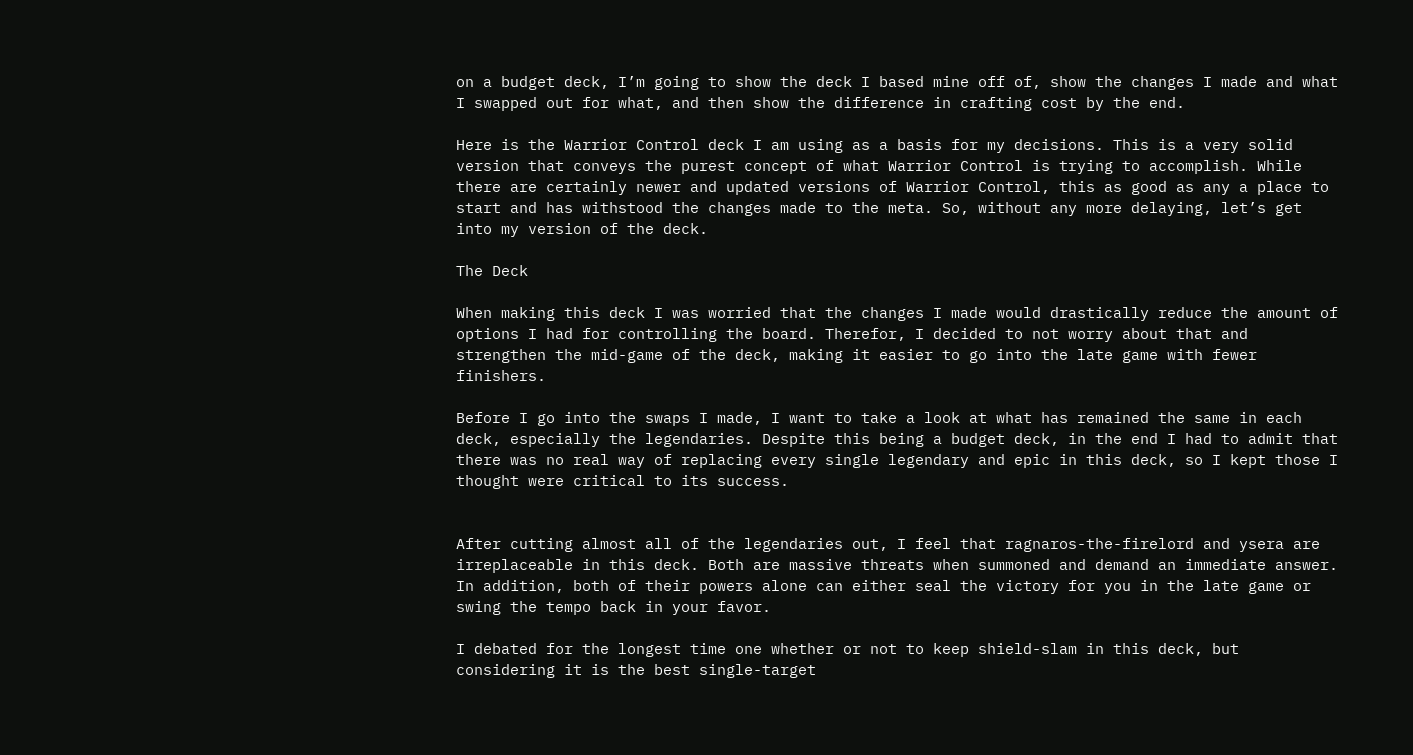on a budget deck, I’m going to show the deck I based mine off of, show the changes I made and what I swapped out for what, and then show the difference in crafting cost by the end.

Here is the Warrior Control deck I am using as a basis for my decisions. This is a very solid version that conveys the purest concept of what Warrior Control is trying to accomplish. While there are certainly newer and updated versions of Warrior Control, this as good as any a place to start and has withstood the changes made to the meta. So, without any more delaying, let’s get into my version of the deck.

The Deck

When making this deck I was worried that the changes I made would drastically reduce the amount of options I had for controlling the board. Therefor, I decided to not worry about that and strengthen the mid-game of the deck, making it easier to go into the late game with fewer finishers.

Before I go into the swaps I made, I want to take a look at what has remained the same in each deck, especially the legendaries. Despite this being a budget deck, in the end I had to admit that there was no real way of replacing every single legendary and epic in this deck, so I kept those I thought were critical to its success.


After cutting almost all of the legendaries out, I feel that ragnaros-the-firelord and ysera are irreplaceable in this deck. Both are massive threats when summoned and demand an immediate answer. In addition, both of their powers alone can either seal the victory for you in the late game or swing the tempo back in your favor.

I debated for the longest time one whether or not to keep shield-slam in this deck, but considering it is the best single-target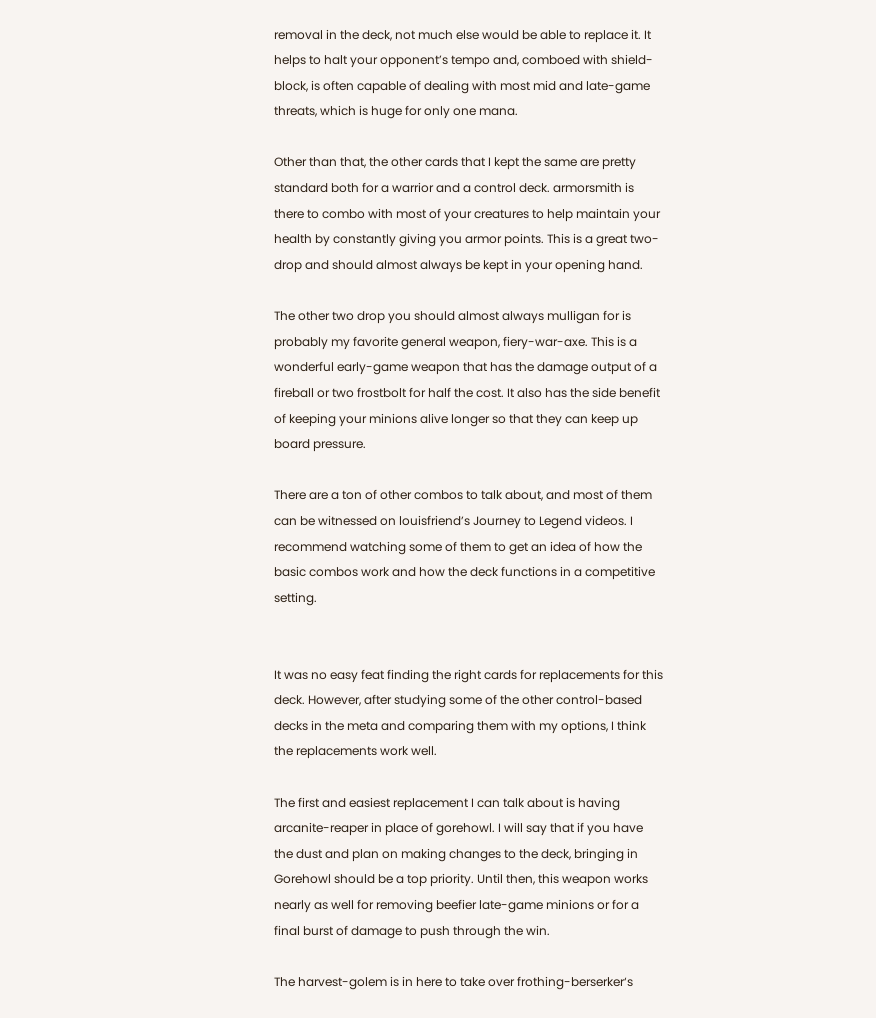removal in the deck, not much else would be able to replace it. It helps to halt your opponent’s tempo and, comboed with shield-block, is often capable of dealing with most mid and late-game threats, which is huge for only one mana.

Other than that, the other cards that I kept the same are pretty standard both for a warrior and a control deck. armorsmith is there to combo with most of your creatures to help maintain your health by constantly giving you armor points. This is a great two-drop and should almost always be kept in your opening hand.

The other two drop you should almost always mulligan for is probably my favorite general weapon, fiery-war-axe. This is a wonderful early-game weapon that has the damage output of a fireball or two frostbolt for half the cost. It also has the side benefit of keeping your minions alive longer so that they can keep up board pressure.

There are a ton of other combos to talk about, and most of them can be witnessed on louisfriend’s Journey to Legend videos. I recommend watching some of them to get an idea of how the basic combos work and how the deck functions in a competitive setting.


It was no easy feat finding the right cards for replacements for this deck. However, after studying some of the other control-based decks in the meta and comparing them with my options, I think the replacements work well.

The first and easiest replacement I can talk about is having arcanite-reaper in place of gorehowl. I will say that if you have the dust and plan on making changes to the deck, bringing in Gorehowl should be a top priority. Until then, this weapon works nearly as well for removing beefier late-game minions or for a final burst of damage to push through the win.

The harvest-golem is in here to take over frothing-berserker‘s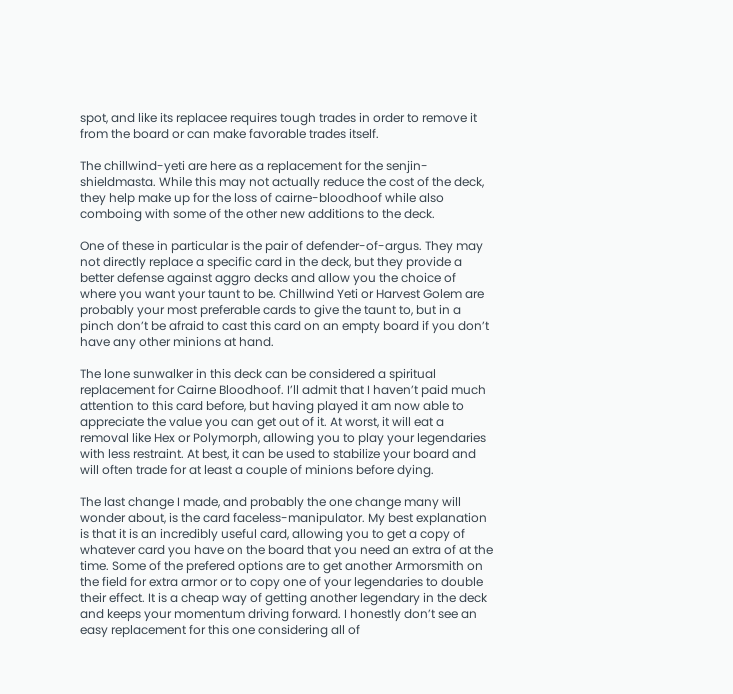spot, and like its replacee requires tough trades in order to remove it from the board or can make favorable trades itself.

The chillwind-yeti are here as a replacement for the senjin-shieldmasta. While this may not actually reduce the cost of the deck, they help make up for the loss of cairne-bloodhoof while also comboing with some of the other new additions to the deck.

One of these in particular is the pair of defender-of-argus. They may not directly replace a specific card in the deck, but they provide a better defense against aggro decks and allow you the choice of where you want your taunt to be. Chillwind Yeti or Harvest Golem are probably your most preferable cards to give the taunt to, but in a pinch don’t be afraid to cast this card on an empty board if you don’t have any other minions at hand.

The lone sunwalker in this deck can be considered a spiritual replacement for Cairne Bloodhoof. I’ll admit that I haven’t paid much attention to this card before, but having played it am now able to appreciate the value you can get out of it. At worst, it will eat a removal like Hex or Polymorph, allowing you to play your legendaries with less restraint. At best, it can be used to stabilize your board and will often trade for at least a couple of minions before dying.

The last change I made, and probably the one change many will wonder about, is the card faceless-manipulator. My best explanation is that it is an incredibly useful card, allowing you to get a copy of whatever card you have on the board that you need an extra of at the time. Some of the prefered options are to get another Armorsmith on the field for extra armor or to copy one of your legendaries to double their effect. It is a cheap way of getting another legendary in the deck and keeps your momentum driving forward. I honestly don’t see an easy replacement for this one considering all of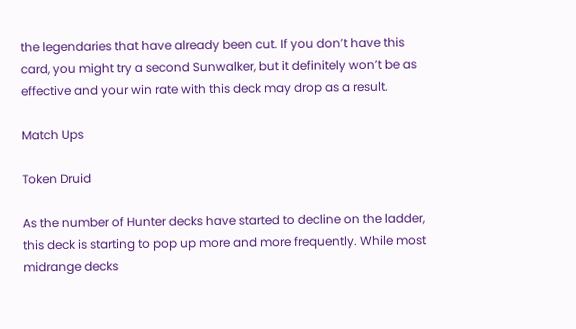the legendaries that have already been cut. If you don’t have this card, you might try a second Sunwalker, but it definitely won’t be as effective and your win rate with this deck may drop as a result.

Match Ups

Token Druid

As the number of Hunter decks have started to decline on the ladder, this deck is starting to pop up more and more frequently. While most midrange decks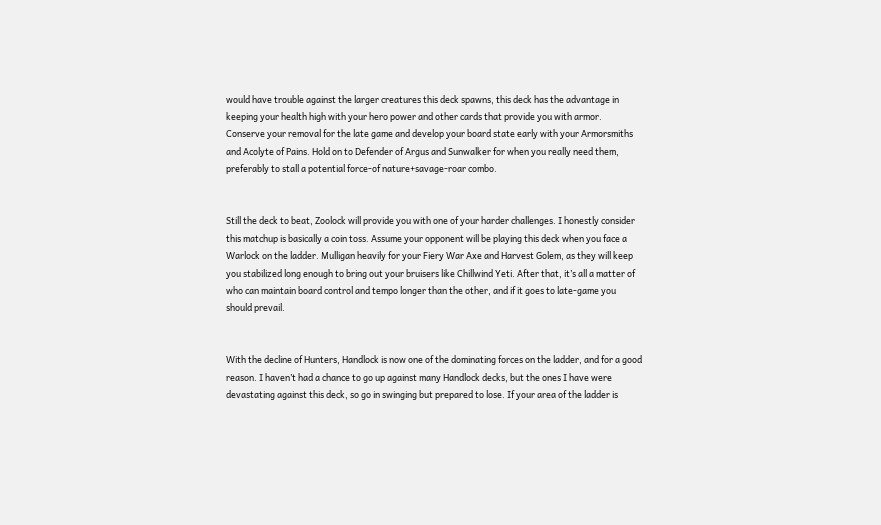would have trouble against the larger creatures this deck spawns, this deck has the advantage in keeping your health high with your hero power and other cards that provide you with armor. Conserve your removal for the late game and develop your board state early with your Armorsmiths and Acolyte of Pains. Hold on to Defender of Argus and Sunwalker for when you really need them, preferably to stall a potential force-of nature+savage-roar combo.


Still the deck to beat, Zoolock will provide you with one of your harder challenges. I honestly consider this matchup is basically a coin toss. Assume your opponent will be playing this deck when you face a Warlock on the ladder. Mulligan heavily for your Fiery War Axe and Harvest Golem, as they will keep you stabilized long enough to bring out your bruisers like Chillwind Yeti. After that, it’s all a matter of who can maintain board control and tempo longer than the other, and if it goes to late-game you should prevail.


With the decline of Hunters, Handlock is now one of the dominating forces on the ladder, and for a good reason. I haven’t had a chance to go up against many Handlock decks, but the ones I have were devastating against this deck, so go in swinging but prepared to lose. If your area of the ladder is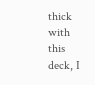thick with this deck, I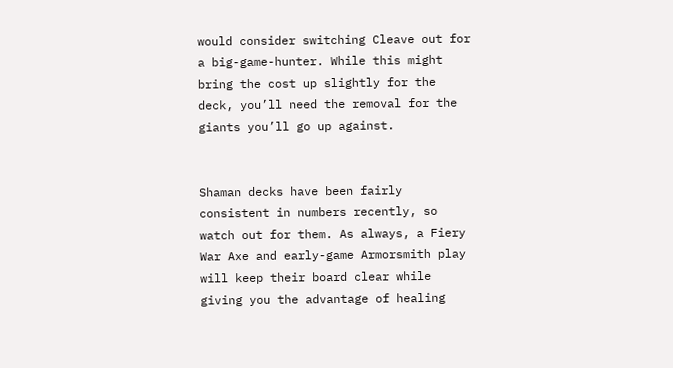would consider switching Cleave out for a big-game-hunter. While this might bring the cost up slightly for the deck, you’ll need the removal for the giants you’ll go up against.


Shaman decks have been fairly consistent in numbers recently, so watch out for them. As always, a Fiery War Axe and early-game Armorsmith play will keep their board clear while giving you the advantage of healing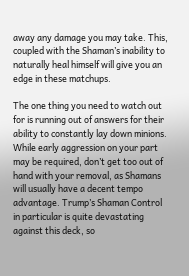away any damage you may take. This, coupled with the Shaman’s inability to naturally heal himself will give you an edge in these matchups.

The one thing you need to watch out for is running out of answers for their ability to constantly lay down minions. While early aggression on your part may be required, don’t get too out of hand with your removal, as Shamans will usually have a decent tempo advantage. Trump’s Shaman Control in particular is quite devastating against this deck, so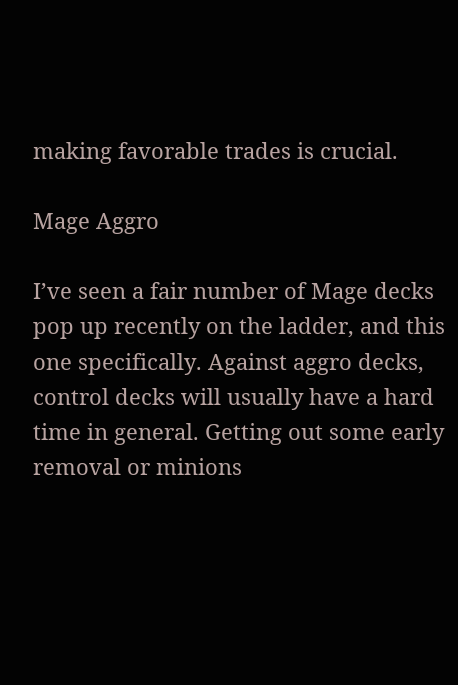making favorable trades is crucial.

Mage Aggro

I’ve seen a fair number of Mage decks pop up recently on the ladder, and this one specifically. Against aggro decks, control decks will usually have a hard time in general. Getting out some early removal or minions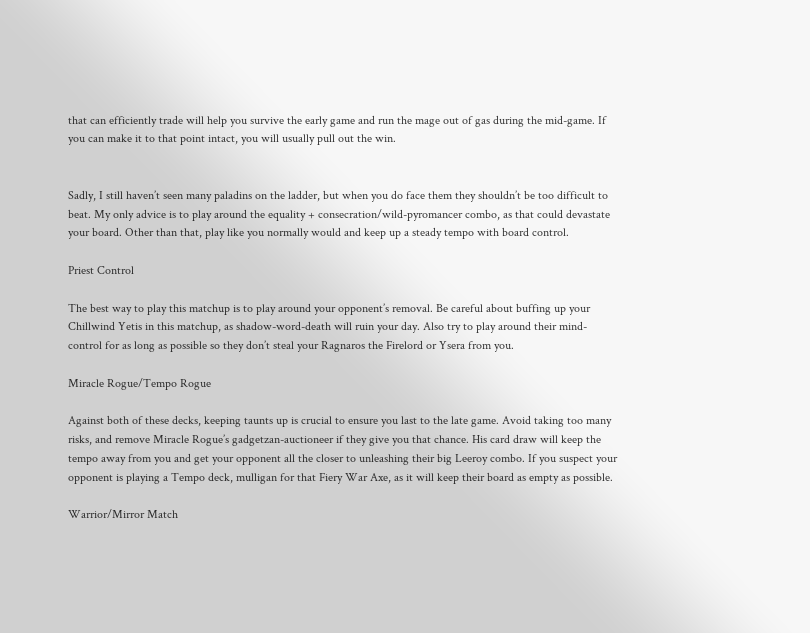that can efficiently trade will help you survive the early game and run the mage out of gas during the mid-game. If you can make it to that point intact, you will usually pull out the win.


Sadly, I still haven’t seen many paladins on the ladder, but when you do face them they shouldn’t be too difficult to beat. My only advice is to play around the equality + consecration/wild-pyromancer combo, as that could devastate your board. Other than that, play like you normally would and keep up a steady tempo with board control.

Priest Control

The best way to play this matchup is to play around your opponent’s removal. Be careful about buffing up your Chillwind Yetis in this matchup, as shadow-word-death will ruin your day. Also try to play around their mind-control for as long as possible so they don’t steal your Ragnaros the Firelord or Ysera from you.

Miracle Rogue/Tempo Rogue

Against both of these decks, keeping taunts up is crucial to ensure you last to the late game. Avoid taking too many risks, and remove Miracle Rogue’s gadgetzan-auctioneer if they give you that chance. His card draw will keep the tempo away from you and get your opponent all the closer to unleashing their big Leeroy combo. If you suspect your opponent is playing a Tempo deck, mulligan for that Fiery War Axe, as it will keep their board as empty as possible.

Warrior/Mirror Match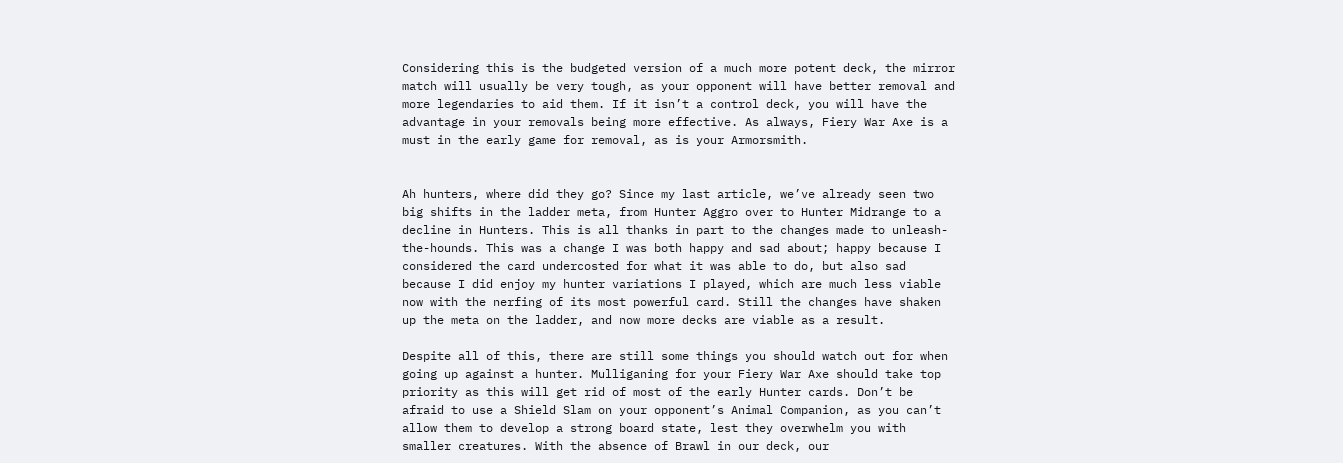Considering this is the budgeted version of a much more potent deck, the mirror match will usually be very tough, as your opponent will have better removal and more legendaries to aid them. If it isn’t a control deck, you will have the advantage in your removals being more effective. As always, Fiery War Axe is a must in the early game for removal, as is your Armorsmith.


Ah hunters, where did they go? Since my last article, we’ve already seen two big shifts in the ladder meta, from Hunter Aggro over to Hunter Midrange to a decline in Hunters. This is all thanks in part to the changes made to unleash-the-hounds. This was a change I was both happy and sad about; happy because I considered the card undercosted for what it was able to do, but also sad because I did enjoy my hunter variations I played, which are much less viable now with the nerfing of its most powerful card. Still the changes have shaken up the meta on the ladder, and now more decks are viable as a result.

Despite all of this, there are still some things you should watch out for when going up against a hunter. Mulliganing for your Fiery War Axe should take top priority as this will get rid of most of the early Hunter cards. Don’t be afraid to use a Shield Slam on your opponent’s Animal Companion, as you can’t allow them to develop a strong board state, lest they overwhelm you with smaller creatures. With the absence of Brawl in our deck, our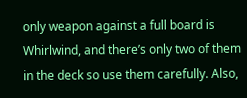only weapon against a full board is Whirlwind, and there’s only two of them in the deck so use them carefully. Also,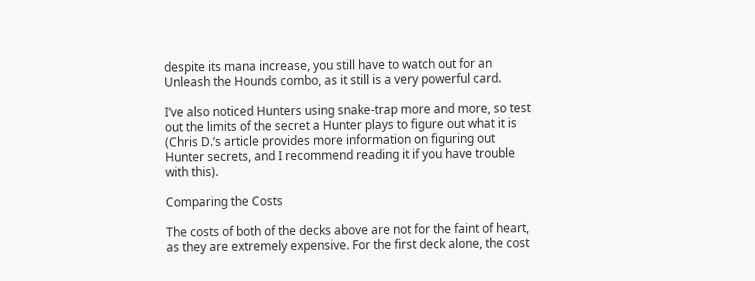despite its mana increase, you still have to watch out for an Unleash the Hounds combo, as it still is a very powerful card.

I’ve also noticed Hunters using snake-trap more and more, so test out the limits of the secret a Hunter plays to figure out what it is (Chris D.’s article provides more information on figuring out Hunter secrets, and I recommend reading it if you have trouble with this).

Comparing the Costs

The costs of both of the decks above are not for the faint of heart, as they are extremely expensive. For the first deck alone, the cost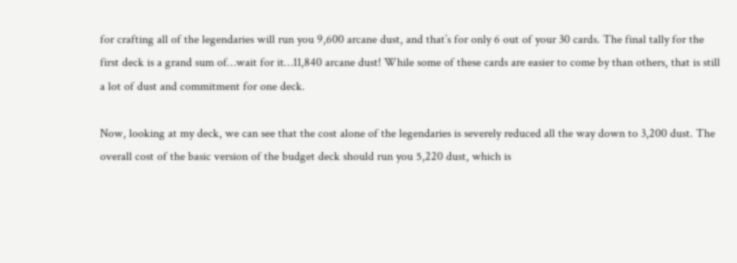for crafting all of the legendaries will run you 9,600 arcane dust, and that’s for only 6 out of your 30 cards. The final tally for the first deck is a grand sum of…wait for it…11,840 arcane dust! While some of these cards are easier to come by than others, that is still a lot of dust and commitment for one deck.

Now, looking at my deck, we can see that the cost alone of the legendaries is severely reduced all the way down to 3,200 dust. The overall cost of the basic version of the budget deck should run you 5,220 dust, which is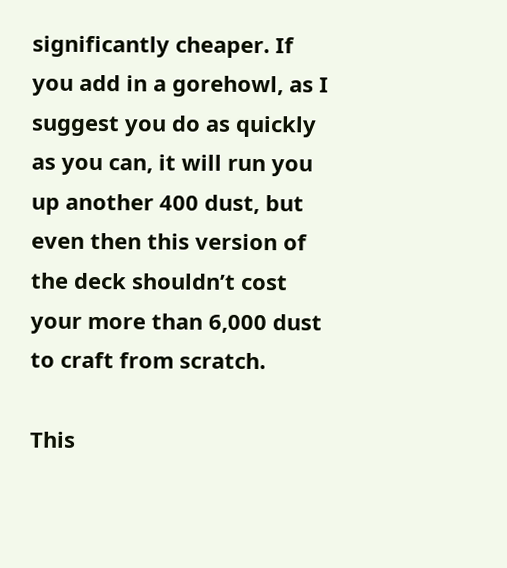significantly cheaper. If you add in a gorehowl, as I suggest you do as quickly as you can, it will run you up another 400 dust, but even then this version of the deck shouldn’t cost your more than 6,000 dust to craft from scratch.

This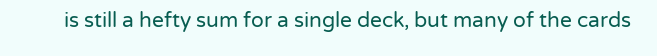is still a hefty sum for a single deck, but many of the cards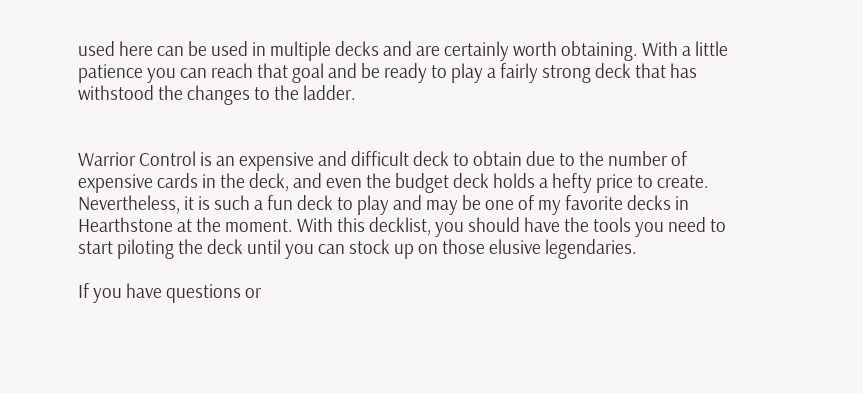used here can be used in multiple decks and are certainly worth obtaining. With a little patience you can reach that goal and be ready to play a fairly strong deck that has withstood the changes to the ladder.


Warrior Control is an expensive and difficult deck to obtain due to the number of expensive cards in the deck, and even the budget deck holds a hefty price to create. Nevertheless, it is such a fun deck to play and may be one of my favorite decks in Hearthstone at the moment. With this decklist, you should have the tools you need to start piloting the deck until you can stock up on those elusive legendaries.

If you have questions or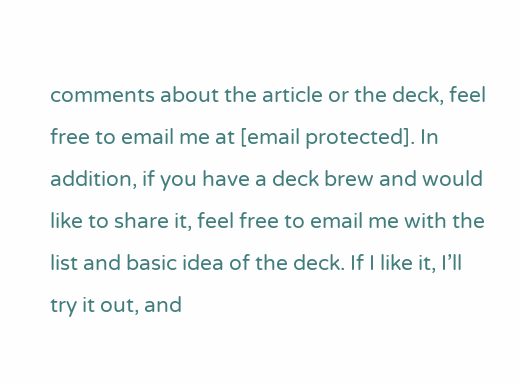comments about the article or the deck, feel free to email me at [email protected]. In addition, if you have a deck brew and would like to share it, feel free to email me with the list and basic idea of the deck. If I like it, I’ll try it out, and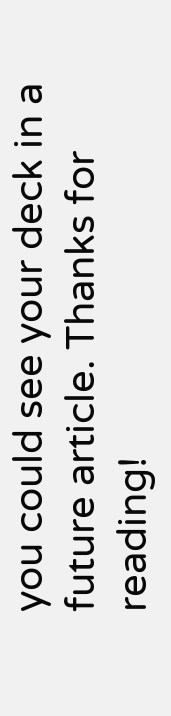you could see your deck in a future article. Thanks for reading!